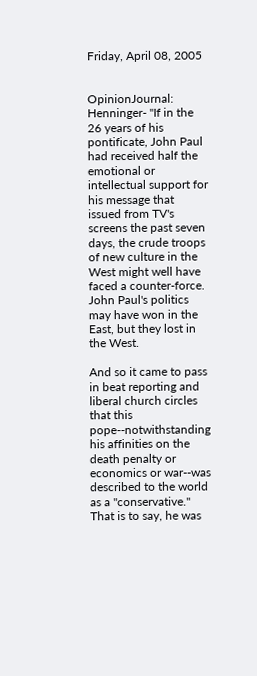Friday, April 08, 2005


OpinionJournal: Henninger- "If in the 26 years of his pontificate, John Paul had received half the emotional or intellectual support for his message that issued from TV's screens the past seven days, the crude troops of new culture in the West might well have faced a counter-force. John Paul's politics may have won in the East, but they lost in the West.

And so it came to pass in beat reporting and liberal church circles that this pope--notwithstanding his affinities on the death penalty or economics or war--was described to the world as a "conservative." That is to say, he was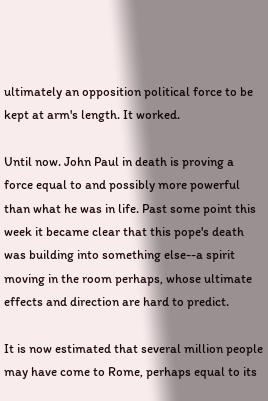ultimately an opposition political force to be kept at arm's length. It worked.

Until now. John Paul in death is proving a force equal to and possibly more powerful than what he was in life. Past some point this week it became clear that this pope's death was building into something else--a spirit moving in the room perhaps, whose ultimate effects and direction are hard to predict.

It is now estimated that several million people may have come to Rome, perhaps equal to its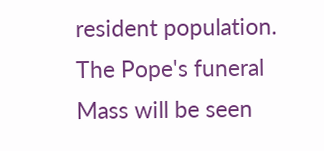resident population. The Pope's funeral Mass will be seen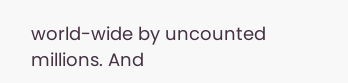world-wide by uncounted millions. And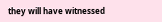they will have witnessed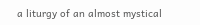a liturgy of an almost mystical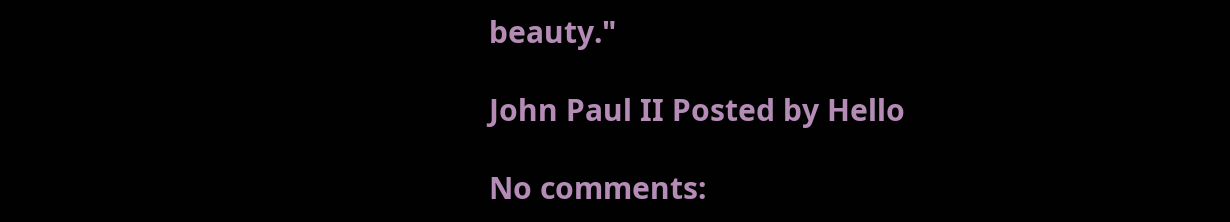beauty."

John Paul II Posted by Hello

No comments: